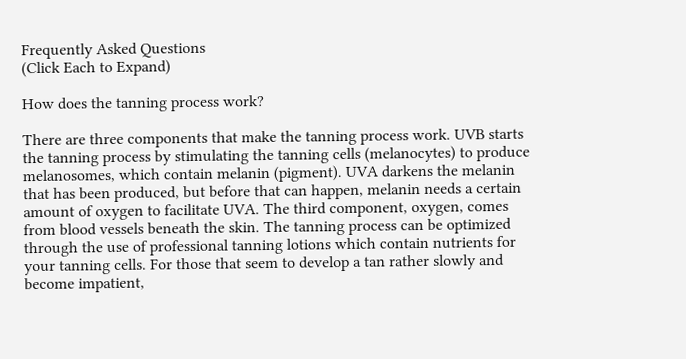Frequently Asked Questions
(Click Each to Expand)

How does the tanning process work?

There are three components that make the tanning process work. UVB starts the tanning process by stimulating the tanning cells (melanocytes) to produce melanosomes, which contain melanin (pigment). UVA darkens the melanin that has been produced, but before that can happen, melanin needs a certain amount of oxygen to facilitate UVA. The third component, oxygen, comes from blood vessels beneath the skin. The tanning process can be optimized through the use of professional tanning lotions which contain nutrients for your tanning cells. For those that seem to develop a tan rather slowly and become impatient,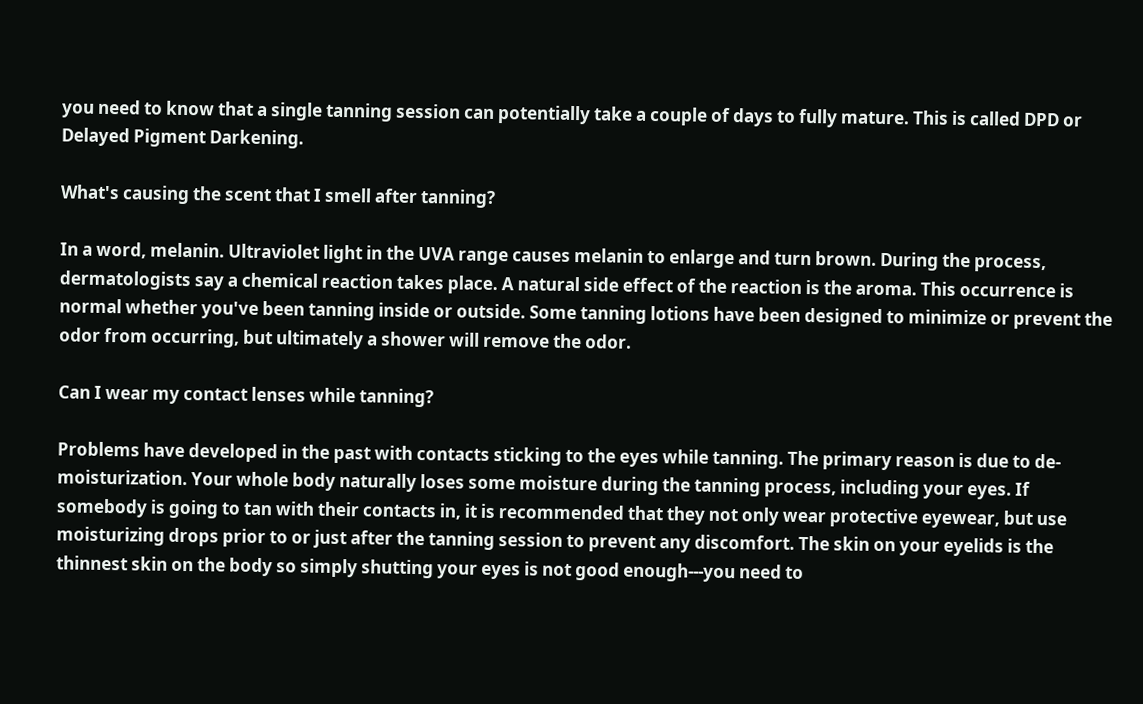you need to know that a single tanning session can potentially take a couple of days to fully mature. This is called DPD or Delayed Pigment Darkening.

What's causing the scent that I smell after tanning?

In a word, melanin. Ultraviolet light in the UVA range causes melanin to enlarge and turn brown. During the process, dermatologists say a chemical reaction takes place. A natural side effect of the reaction is the aroma. This occurrence is normal whether you've been tanning inside or outside. Some tanning lotions have been designed to minimize or prevent the odor from occurring, but ultimately a shower will remove the odor.

Can I wear my contact lenses while tanning?

Problems have developed in the past with contacts sticking to the eyes while tanning. The primary reason is due to de-moisturization. Your whole body naturally loses some moisture during the tanning process, including your eyes. If somebody is going to tan with their contacts in, it is recommended that they not only wear protective eyewear, but use moisturizing drops prior to or just after the tanning session to prevent any discomfort. The skin on your eyelids is the thinnest skin on the body so simply shutting your eyes is not good enough---you need to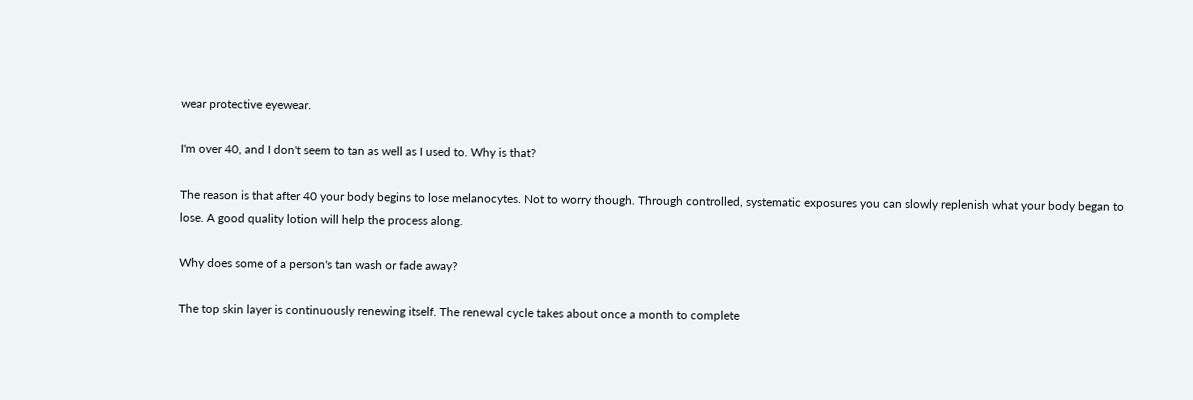wear protective eyewear.

I'm over 40, and I don't seem to tan as well as I used to. Why is that?

The reason is that after 40 your body begins to lose melanocytes. Not to worry though. Through controlled, systematic exposures you can slowly replenish what your body began to lose. A good quality lotion will help the process along.

Why does some of a person's tan wash or fade away?

The top skin layer is continuously renewing itself. The renewal cycle takes about once a month to complete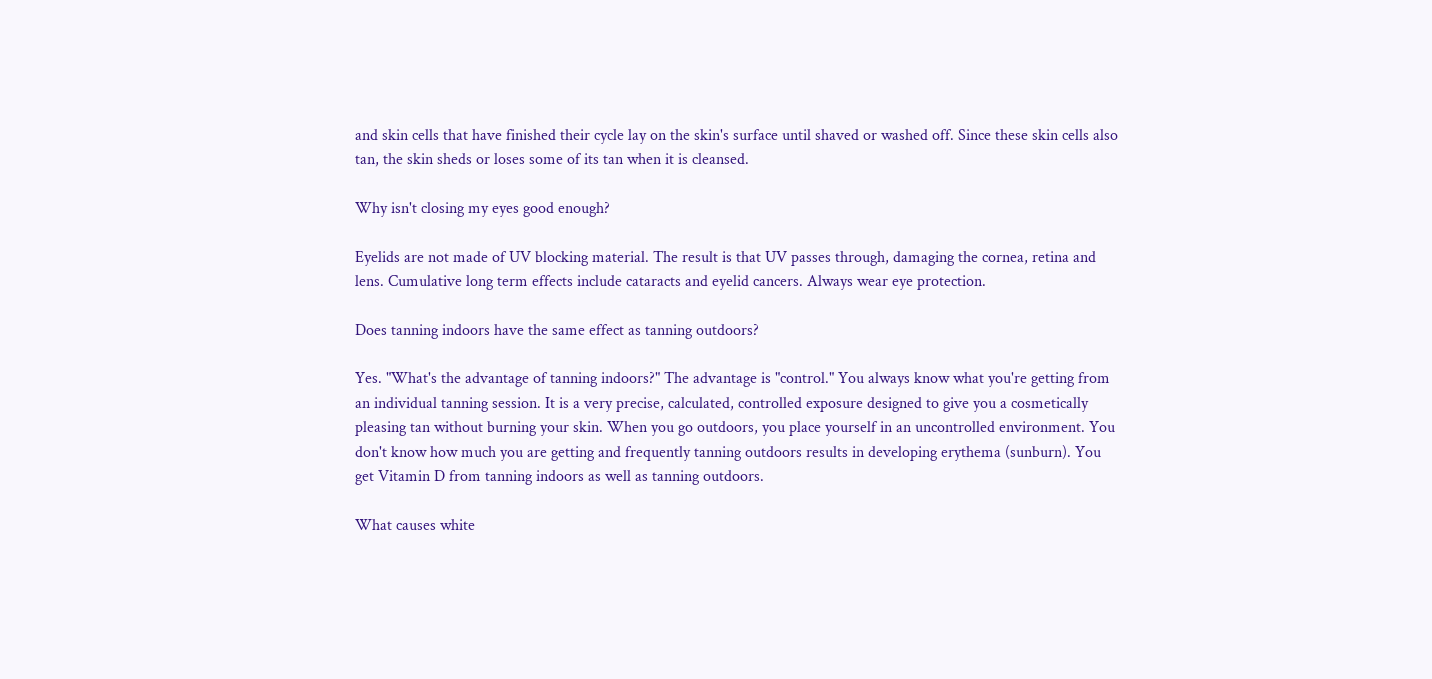and skin cells that have finished their cycle lay on the skin's surface until shaved or washed off. Since these skin cells also tan, the skin sheds or loses some of its tan when it is cleansed.

Why isn't closing my eyes good enough?

Eyelids are not made of UV blocking material. The result is that UV passes through, damaging the cornea, retina and lens. Cumulative long term effects include cataracts and eyelid cancers. Always wear eye protection.

Does tanning indoors have the same effect as tanning outdoors?

Yes. "What's the advantage of tanning indoors?" The advantage is "control." You always know what you're getting from an individual tanning session. It is a very precise, calculated, controlled exposure designed to give you a cosmetically pleasing tan without burning your skin. When you go outdoors, you place yourself in an uncontrolled environment. You don't know how much you are getting and frequently tanning outdoors results in developing erythema (sunburn). You get Vitamin D from tanning indoors as well as tanning outdoors.

What causes white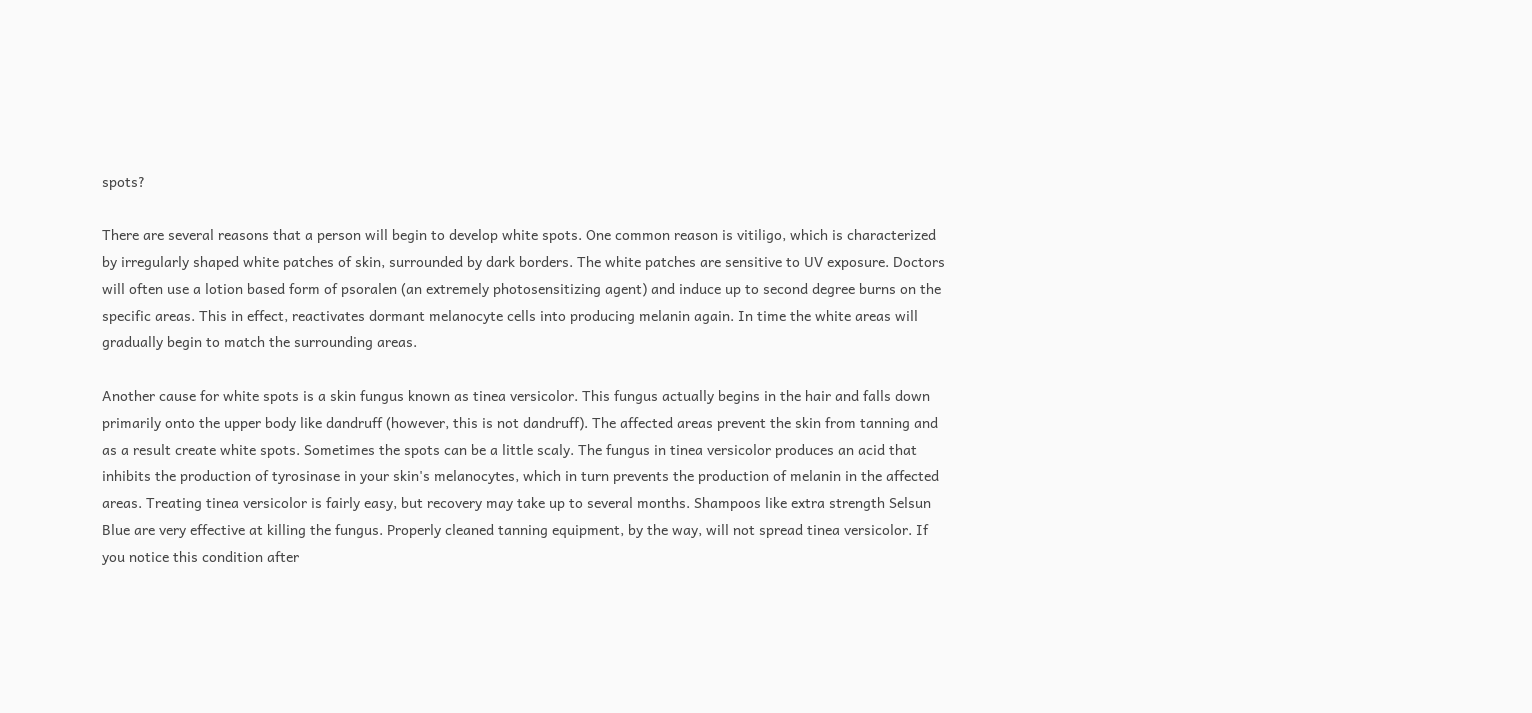spots?

There are several reasons that a person will begin to develop white spots. One common reason is vitiligo, which is characterized by irregularly shaped white patches of skin, surrounded by dark borders. The white patches are sensitive to UV exposure. Doctors will often use a lotion based form of psoralen (an extremely photosensitizing agent) and induce up to second degree burns on the specific areas. This in effect, reactivates dormant melanocyte cells into producing melanin again. In time the white areas will gradually begin to match the surrounding areas.

Another cause for white spots is a skin fungus known as tinea versicolor. This fungus actually begins in the hair and falls down primarily onto the upper body like dandruff (however, this is not dandruff). The affected areas prevent the skin from tanning and as a result create white spots. Sometimes the spots can be a little scaly. The fungus in tinea versicolor produces an acid that inhibits the production of tyrosinase in your skin's melanocytes, which in turn prevents the production of melanin in the affected areas. Treating tinea versicolor is fairly easy, but recovery may take up to several months. Shampoos like extra strength Selsun Blue are very effective at killing the fungus. Properly cleaned tanning equipment, by the way, will not spread tinea versicolor. If you notice this condition after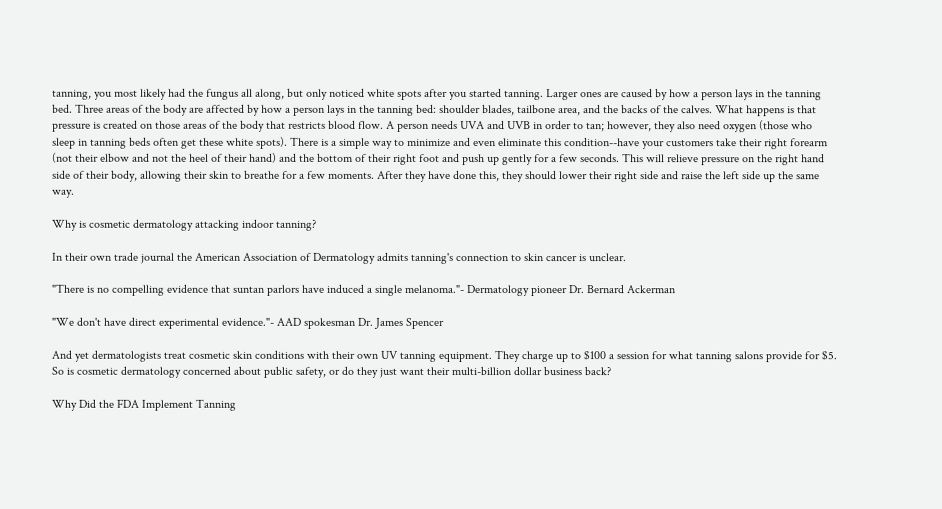tanning, you most likely had the fungus all along, but only noticed white spots after you started tanning. Larger ones are caused by how a person lays in the tanning bed. Three areas of the body are affected by how a person lays in the tanning bed: shoulder blades, tailbone area, and the backs of the calves. What happens is that pressure is created on those areas of the body that restricts blood flow. A person needs UVA and UVB in order to tan; however, they also need oxygen (those who sleep in tanning beds often get these white spots). There is a simple way to minimize and even eliminate this condition--have your customers take their right forearm (not their elbow and not the heel of their hand) and the bottom of their right foot and push up gently for a few seconds. This will relieve pressure on the right hand side of their body, allowing their skin to breathe for a few moments. After they have done this, they should lower their right side and raise the left side up the same way.

Why is cosmetic dermatology attacking indoor tanning?

In their own trade journal the American Association of Dermatology admits tanning's connection to skin cancer is unclear.

"There is no compelling evidence that suntan parlors have induced a single melanoma."- Dermatology pioneer Dr. Bernard Ackerman

"We don't have direct experimental evidence."- AAD spokesman Dr. James Spencer

And yet dermatologists treat cosmetic skin conditions with their own UV tanning equipment. They charge up to $100 a session for what tanning salons provide for $5. So is cosmetic dermatology concerned about public safety, or do they just want their multi-billion dollar business back?

Why Did the FDA Implement Tanning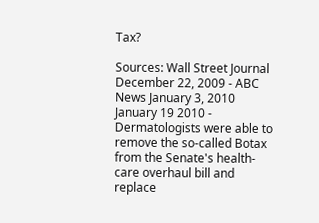Tax?

Sources: Wall Street Journal December 22, 2009 - ABC News January 3, 2010
January 19 2010 - Dermatologists were able to remove the so-called Botax from the Senate's health-care overhaul bill and replace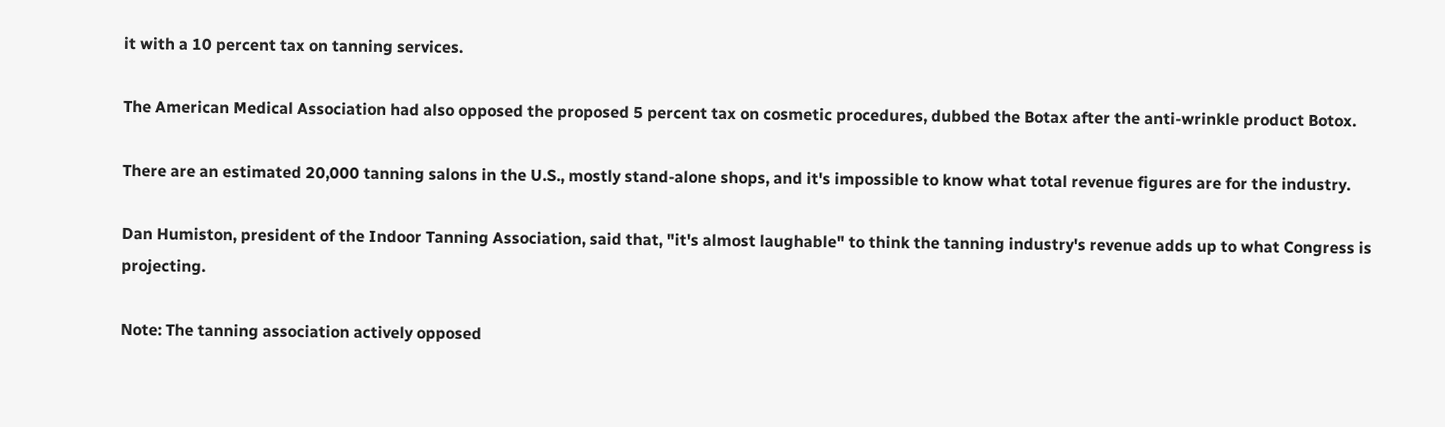it with a 10 percent tax on tanning services.

The American Medical Association had also opposed the proposed 5 percent tax on cosmetic procedures, dubbed the Botax after the anti-wrinkle product Botox.

There are an estimated 20,000 tanning salons in the U.S., mostly stand-alone shops, and it's impossible to know what total revenue figures are for the industry.

Dan Humiston, president of the Indoor Tanning Association, said that, "it's almost laughable" to think the tanning industry's revenue adds up to what Congress is projecting.

Note: The tanning association actively opposed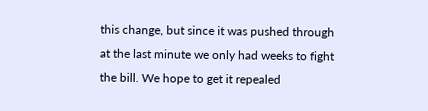this change, but since it was pushed through at the last minute we only had weeks to fight the bill. We hope to get it repealed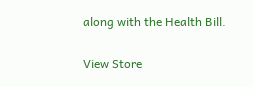along with the Health Bill.


View Store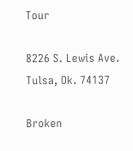Tour

8226 S. Lewis Ave.
Tulsa, Ok. 74137

Broken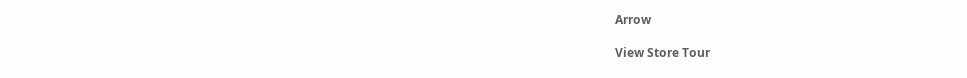Arrow

View Store Tour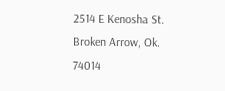2514 E Kenosha St.
Broken Arrow, Ok. 74014